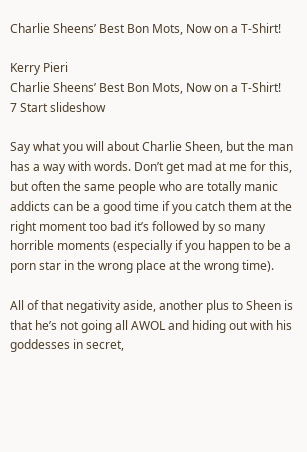Charlie Sheens’ Best Bon Mots, Now on a T-Shirt!

Kerry Pieri
Charlie Sheens’ Best Bon Mots, Now on a T-Shirt!
7 Start slideshow

Say what you will about Charlie Sheen, but the man has a way with words. Don’t get mad at me for this, but often the same people who are totally manic addicts can be a good time if you catch them at the right moment too bad it’s followed by so many horrible moments (especially if you happen to be a porn star in the wrong place at the wrong time).

All of that negativity aside, another plus to Sheen is that he’s not going all AWOL and hiding out with his goddesses in secret,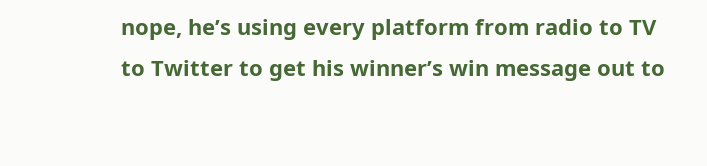nope, he’s using every platform from radio to TV to Twitter to get his winner’s win message out to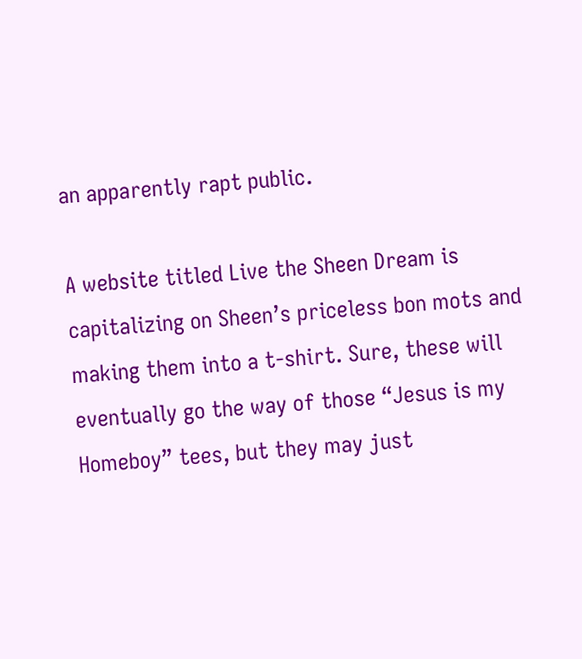an apparently rapt public.

A website titled Live the Sheen Dream is capitalizing on Sheen’s priceless bon mots and making them into a t-shirt. Sure, these will eventually go the way of those “Jesus is my Homeboy” tees, but they may just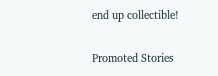end up collectible!

Promoted Stories